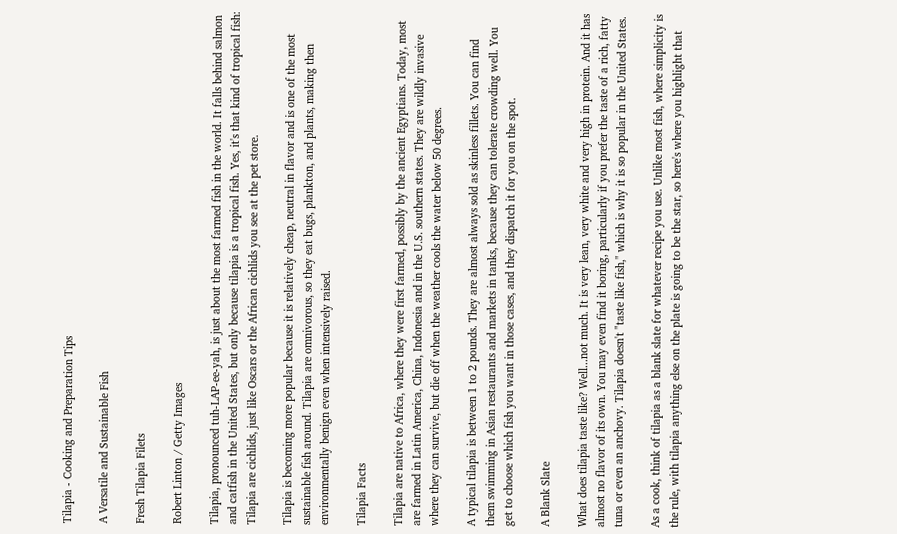Tilapia - Cooking and Preparation Tips

A Versatile and Sustainable Fish

Fresh Tilapia Filets

Robert Linton / Getty Images

Tilapia, pronounced tuh-LAP-ee-yah, is just about the most farmed fish in the world. It falls behind salmon and catfish in the United States, but only because tilapia is a tropical fish. Yes, it's that kind of tropical fish: Tilapia are cichlids, just like Oscars or the African cichlids you see at the pet store.

Tilapia is becoming more popular because it is relatively cheap, neutral in flavor and is one of the most sustainable fish around. Tilapia are omnivorous, so they eat bugs, plankton, and plants, making then environmentally benign even when intensively raised.

Tilapia Facts

Tilapia are native to Africa, where they were first farmed, possibly by the ancient Egyptians. Today, most are farmed in Latin America, China, Indonesia and in the U.S. southern states. They are wildly invasive where they can survive, but die off when the weather cools the water below 50 degrees.

A typical tilapia is between 1 to 2 pounds. They are almost always sold as skinless fillets. You can find them swimming in Asian restaurants and markets in tanks, because they can tolerate crowding well. You get to choose which fish you want in those cases, and they dispatch it for you on the spot.

A Blank Slate

What does tilapia taste like? Well...not much. It is very lean, very white and very high in protein. And it has almost no flavor of its own. You may even find it boring, particularly if you prefer the taste of a rich, fatty tuna or even an anchovy. Tilapia doesn't "taste like fish," which is why it is so popular in the United States.

As a cook, think of tilapia as a blank slate for whatever recipe you use. Unlike most fish, where simplicity is the rule, with tilapia anything else on the plate is going to be the star, so here's where you highlight that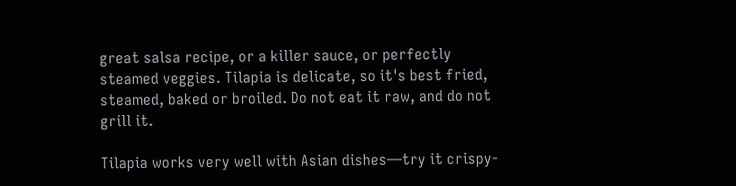great salsa recipe, or a killer sauce, or perfectly steamed veggies. Tilapia is delicate, so it's best fried, steamed, baked or broiled. Do not eat it raw, and do not grill it.

Tilapia works very well with Asian dishes—try it crispy-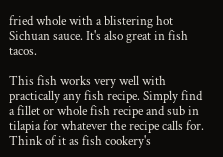fried whole with a blistering hot Sichuan sauce. It's also great in fish tacos.

This fish works very well with practically any fish recipe. Simply find a fillet or whole fish recipe and sub in tilapia for whatever the recipe calls for. Think of it as fish cookery's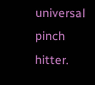universal pinch hitter.